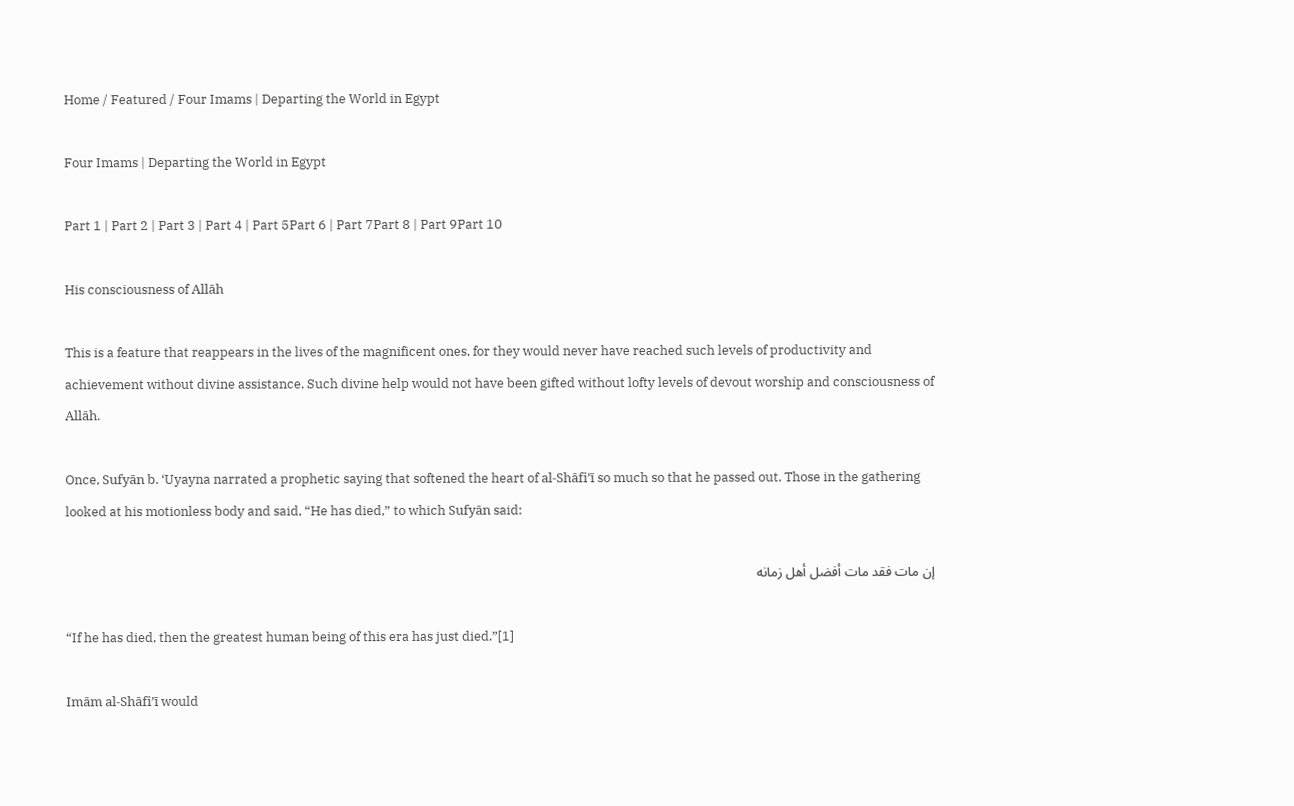Home / Featured / Four Imams | Departing the World in Egypt

Four Imams | Departing the World in Egypt

Part 1 | Part 2 | Part 3 | Part 4 | Part 5Part 6 | Part 7Part 8 | Part 9Part 10

His consciousness of Allāh

This is a feature that reappears in the lives of the magnificent ones, for they would never have reached such levels of productivity and achievement without divine assistance. Such divine help would not have been gifted without lofty levels of devout worship and consciousness of Allāh.

Once, Sufyān b. ‘Uyayna narrated a prophetic saying that softened the heart of al-Shāfi’ī so much so that he passed out. Those in the gathering looked at his motionless body and said, “He has died,” to which Sufyān said:

إن مات فقد مات أفضل أهل زمانه

“If he has died, then the greatest human being of this era has just died.”[1]

Imām al-Shāfi’ī would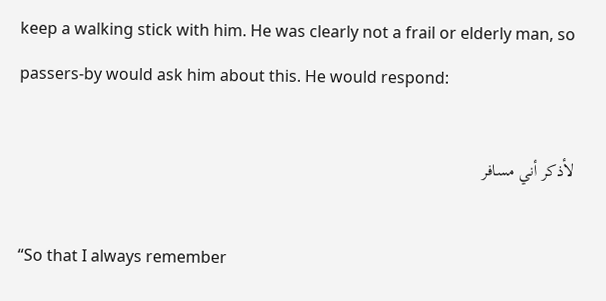keep a walking stick with him. He was clearly not a frail or elderly man, so passers-by would ask him about this. He would respond:

لأذكر أني مسافر

“So that I always remember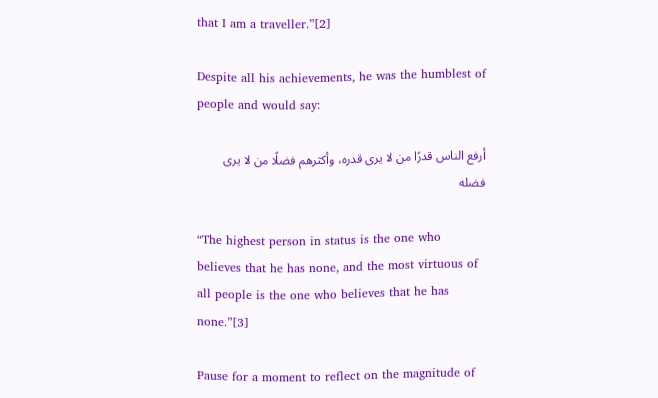that I am a traveller.”[2]

Despite all his achievements, he was the humblest of people and would say:

أرفع الناس قدرًا من لا يرى قدره، وأكثرهم فضلًا من لا يرى فضله

“The highest person in status is the one who believes that he has none, and the most virtuous of all people is the one who believes that he has none.”[3]

Pause for a moment to reflect on the magnitude of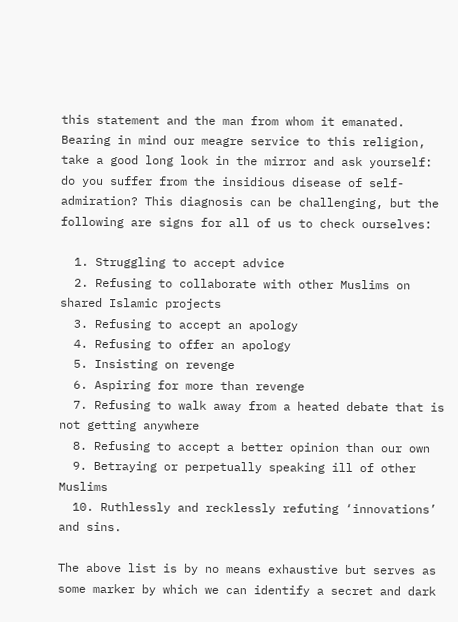this statement and the man from whom it emanated. Bearing in mind our meagre service to this religion, take a good long look in the mirror and ask yourself: do you suffer from the insidious disease of self-admiration? This diagnosis can be challenging, but the following are signs for all of us to check ourselves:

  1. Struggling to accept advice
  2. Refusing to collaborate with other Muslims on shared Islamic projects
  3. Refusing to accept an apology
  4. Refusing to offer an apology
  5. Insisting on revenge
  6. Aspiring for more than revenge
  7. Refusing to walk away from a heated debate that is not getting anywhere
  8. Refusing to accept a better opinion than our own
  9. Betraying or perpetually speaking ill of other Muslims
  10. Ruthlessly and recklessly refuting ‘innovations’ and sins.

The above list is by no means exhaustive but serves as some marker by which we can identify a secret and dark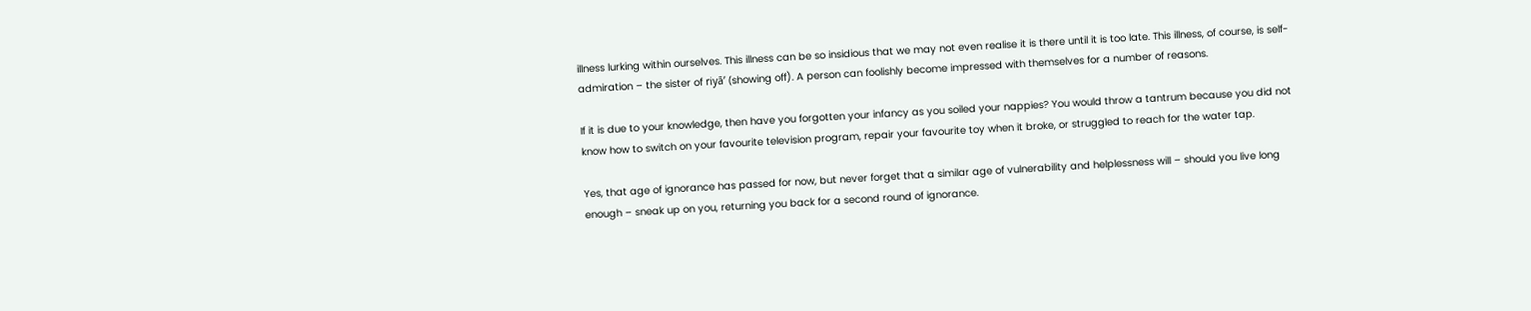illness lurking within ourselves. This illness can be so insidious that we may not even realise it is there until it is too late. This illness, of course, is self-admiration – the sister of riyā’ (showing off). A person can foolishly become impressed with themselves for a number of reasons.

If it is due to your knowledge, then have you forgotten your infancy as you soiled your nappies? You would throw a tantrum because you did not know how to switch on your favourite television program, repair your favourite toy when it broke, or struggled to reach for the water tap.

Yes, that age of ignorance has passed for now, but never forget that a similar age of vulnerability and helplessness will – should you live long enough – sneak up on you, returning you back for a second round of ignorance.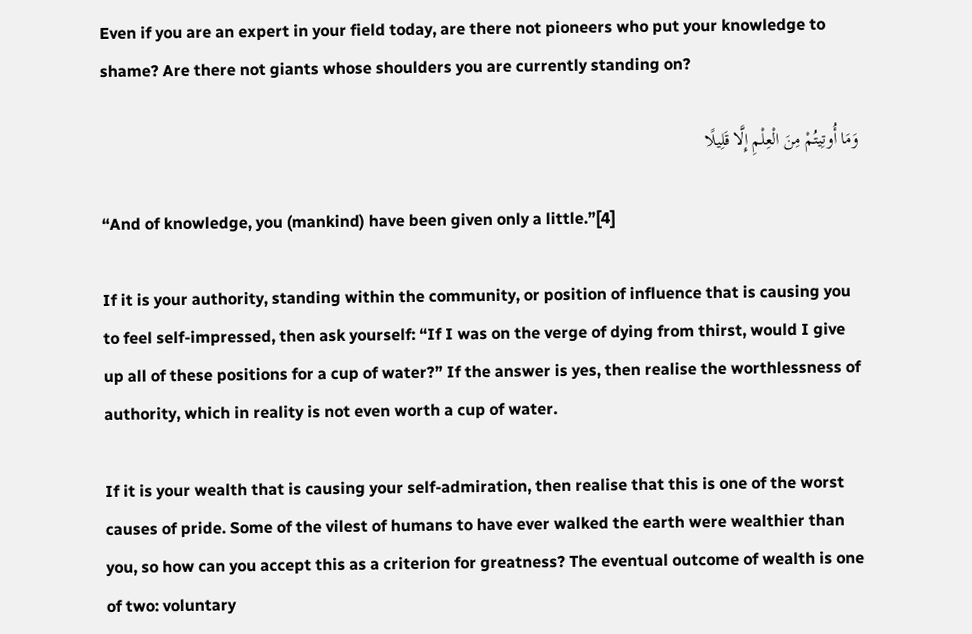Even if you are an expert in your field today, are there not pioneers who put your knowledge to shame? Are there not giants whose shoulders you are currently standing on?

وَمَا أُوتِيتُمْ مِنَ الْعِلْمِ إِلَّا قَلِيلًا

“And of knowledge, you (mankind) have been given only a little.”[4]

If it is your authority, standing within the community, or position of influence that is causing you to feel self-impressed, then ask yourself: “If I was on the verge of dying from thirst, would I give up all of these positions for a cup of water?” If the answer is yes, then realise the worthlessness of authority, which in reality is not even worth a cup of water.

If it is your wealth that is causing your self-admiration, then realise that this is one of the worst causes of pride. Some of the vilest of humans to have ever walked the earth were wealthier than you, so how can you accept this as a criterion for greatness? The eventual outcome of wealth is one of two: voluntary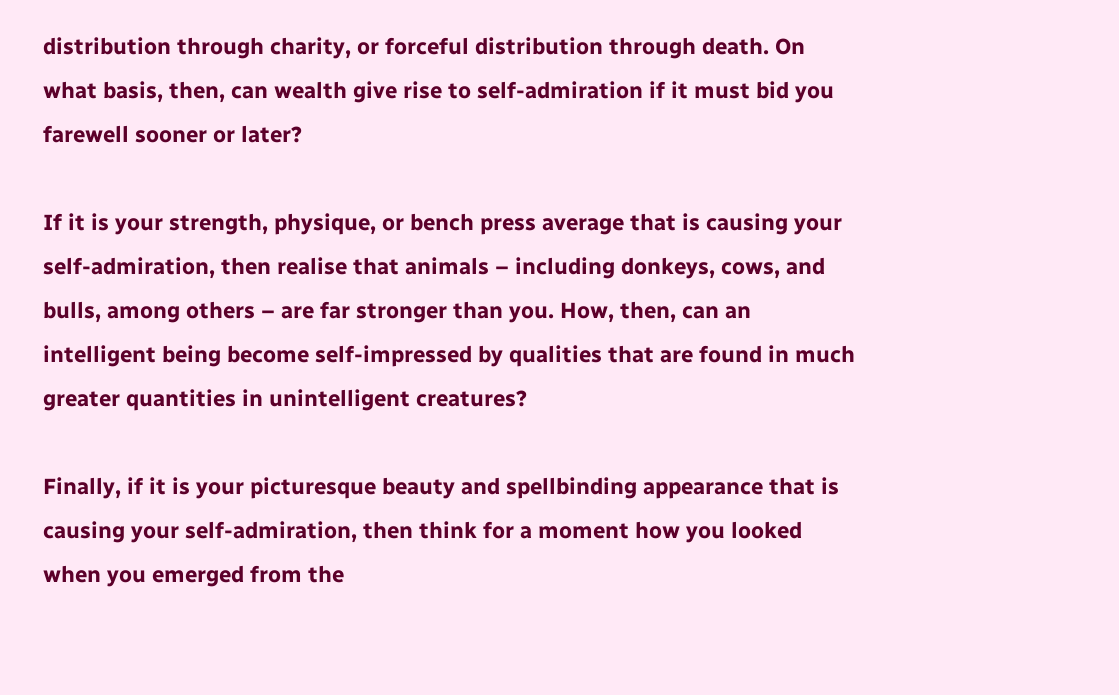distribution through charity, or forceful distribution through death. On what basis, then, can wealth give rise to self-admiration if it must bid you farewell sooner or later?

If it is your strength, physique, or bench press average that is causing your self-admiration, then realise that animals – including donkeys, cows, and bulls, among others – are far stronger than you. How, then, can an intelligent being become self-impressed by qualities that are found in much greater quantities in unintelligent creatures?

Finally, if it is your picturesque beauty and spellbinding appearance that is causing your self-admiration, then think for a moment how you looked when you emerged from the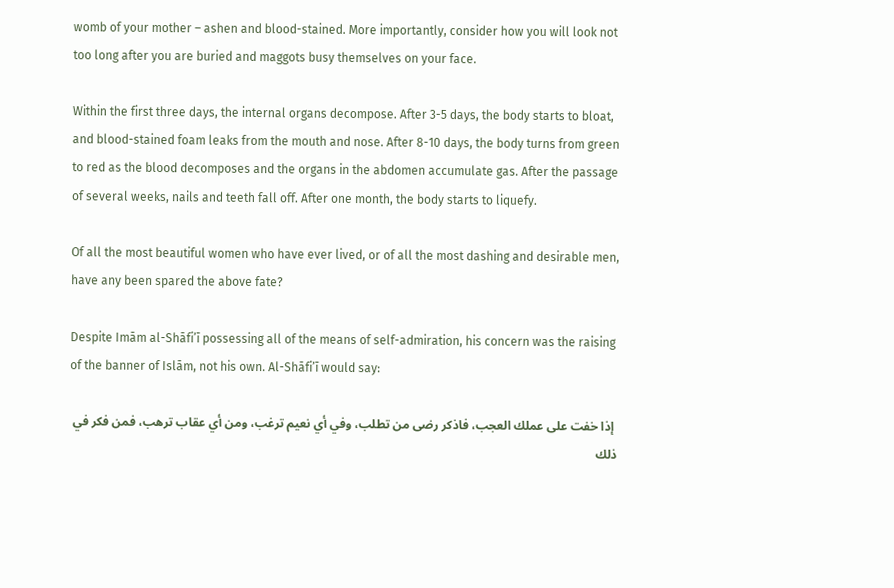womb of your mother – ashen and blood-stained. More importantly, consider how you will look not too long after you are buried and maggots busy themselves on your face.

Within the first three days, the internal organs decompose. After 3-5 days, the body starts to bloat, and blood-stained foam leaks from the mouth and nose. After 8-10 days, the body turns from green to red as the blood decomposes and the organs in the abdomen accumulate gas. After the passage of several weeks, nails and teeth fall off. After one month, the body starts to liquefy.

Of all the most beautiful women who have ever lived, or of all the most dashing and desirable men, have any been spared the above fate?

Despite Imām al-Shāfi’ī possessing all of the means of self-admiration, his concern was the raising of the banner of Islām, not his own. Al-Shāfi’ī would say:

 إذا خفت على عملك العجب، فاذكر رضى من تطلب، وفي أي نعيم ترغب، ومن أي عقاب ترهب، فمن فكر في ذلك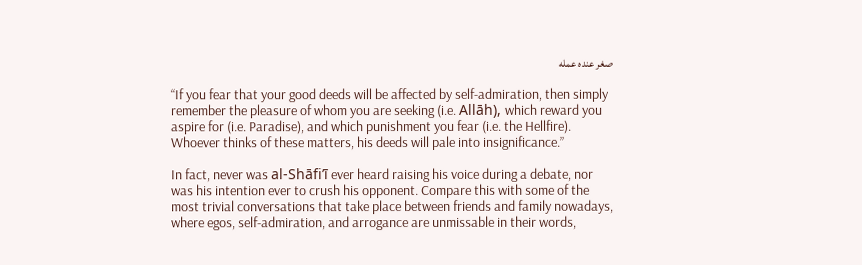صغر عنده عمله

“If you fear that your good deeds will be affected by self-admiration, then simply remember the pleasure of whom you are seeking (i.e. Allāh), which reward you aspire for (i.e. Paradise), and which punishment you fear (i.e. the Hellfire). Whoever thinks of these matters, his deeds will pale into insignificance.”

In fact, never was al-Shāfi’ī ever heard raising his voice during a debate, nor was his intention ever to crush his opponent. Compare this with some of the most trivial conversations that take place between friends and family nowadays, where egos, self-admiration, and arrogance are unmissable in their words,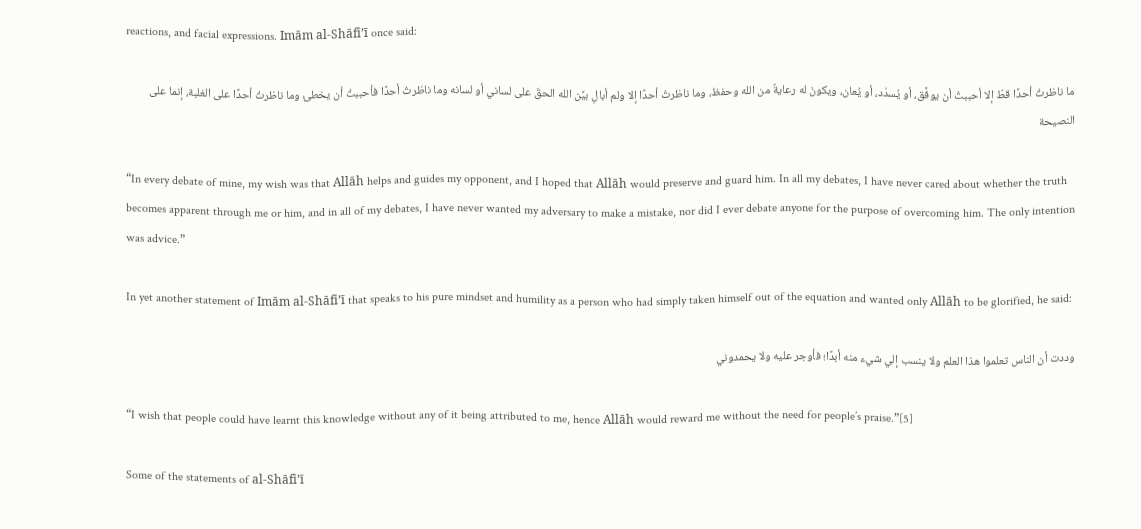reactions, and facial expressions. Imām al-Shāfi’ī once said:

ما ناظرتُ أحدًا قطّ إلا أحببتُ أن يوفَّق، أو يُسدْد، أو يُعان، ويكونَ له رعايةٌ من الله وحفظ، وما ناظرتُ أحدًا إلا ولم أبالِ بيَّن الله الحقَ على لساني أو لسانه وما ناظرتُ أحدًا فأحببتُ أن يخطئ وما ناظرتُ أحدًا على الغلبة، إنما على النصيحة

“In every debate of mine, my wish was that Allāh helps and guides my opponent, and I hoped that Allāh would preserve and guard him. In all my debates, I have never cared about whether the truth becomes apparent through me or him, and in all of my debates, I have never wanted my adversary to make a mistake, nor did I ever debate anyone for the purpose of overcoming him. The only intention was advice.”

In yet another statement of Imām al-Shāfi’ī that speaks to his pure mindset and humility as a person who had simply taken himself out of the equation and wanted only Allāh to be glorified, he said:

وددت أن الناس تعلموا هذا العلم ولا ينسب إلي شيء منه أبدًا؛ فأوجر عليه ولا يحمدوني

“I wish that people could have learnt this knowledge without any of it being attributed to me, hence Allāh would reward me without the need for people’s praise.”[5]

Some of the statements of al-Shāfi’ī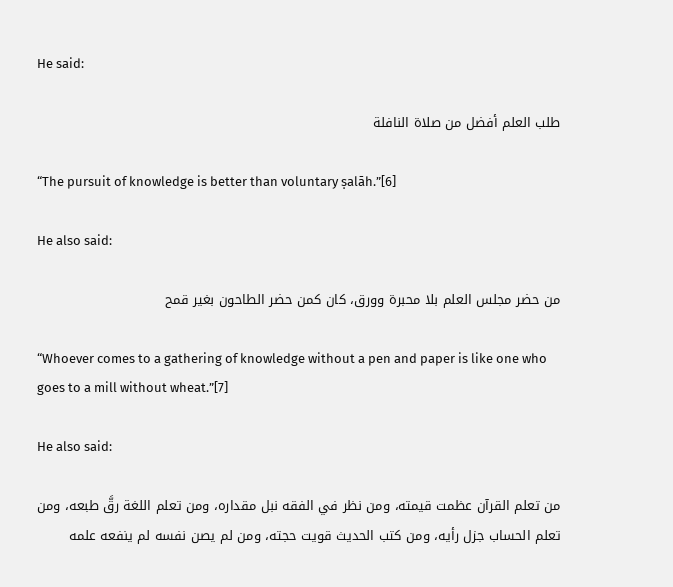He said:

طلب العلم أفضل من صلاة النافلة

“The pursuit of knowledge is better than voluntary ṣalāh.”[6]

He also said:

من حضر مجلس العلم بلا محبرة وورق، كان كمن حضر الطاحون بغير قمح

“Whoever comes to a gathering of knowledge without a pen and paper is like one who goes to a mill without wheat.”[7]

He also said:

من تعلم القرآن عظمت قيمته، ومن نظر في الفقه نبل مقداره، ومن تعلم اللغة رقَّ طبعه، ومن تعلم الحساب جزل رأيه، ومن كتب الحديث قويت حجته، ومن لم يصن نفسه لم ينفعه علمه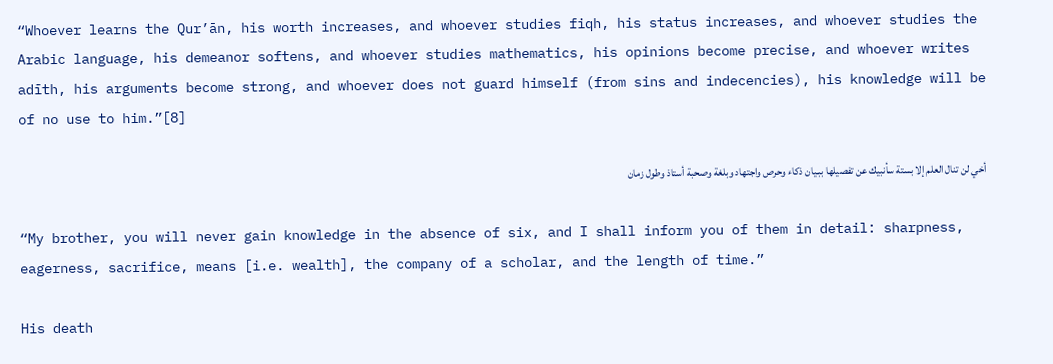“Whoever learns the Qur’ān, his worth increases, and whoever studies fiqh, his status increases, and whoever studies the Arabic language, his demeanor softens, and whoever studies mathematics, his opinions become precise, and whoever writes adīth, his arguments become strong, and whoever does not guard himself (from sins and indecencies), his knowledge will be of no use to him.”[8]

أخي لن تنال العلم إلا بستة سأنبيك عن تفصيلها ببـيان ذكاء وحرص واجتهاد وبلغة وصحبة أستاذ وطول زمان

“My brother, you will never gain knowledge in the absence of six, and I shall inform you of them in detail: sharpness, eagerness, sacrifice, means [i.e. wealth], the company of a scholar, and the length of time.”

His death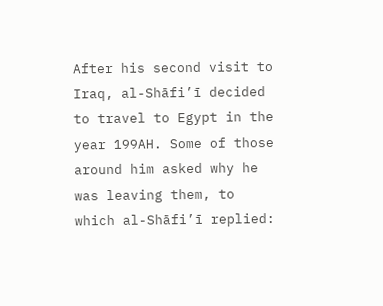After his second visit to Iraq, al-Shāfi’ī decided to travel to Egypt in the year 199AH. Some of those around him asked why he was leaving them, to which al-Shāfi’ī replied: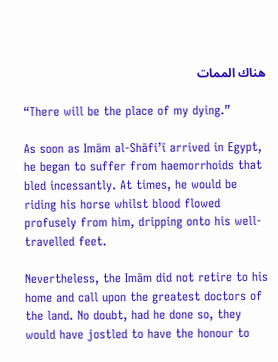هناك الممات

“There will be the place of my dying.”

As soon as Imām al-Shāfi’ī arrived in Egypt, he began to suffer from haemorrhoids that bled incessantly. At times, he would be riding his horse whilst blood flowed profusely from him, dripping onto his well-travelled feet.

Nevertheless, the Imām did not retire to his home and call upon the greatest doctors of the land. No doubt, had he done so, they would have jostled to have the honour to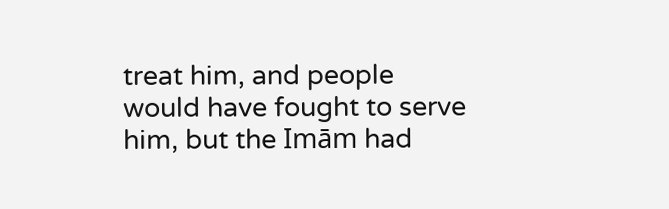treat him, and people would have fought to serve him, but the Imām had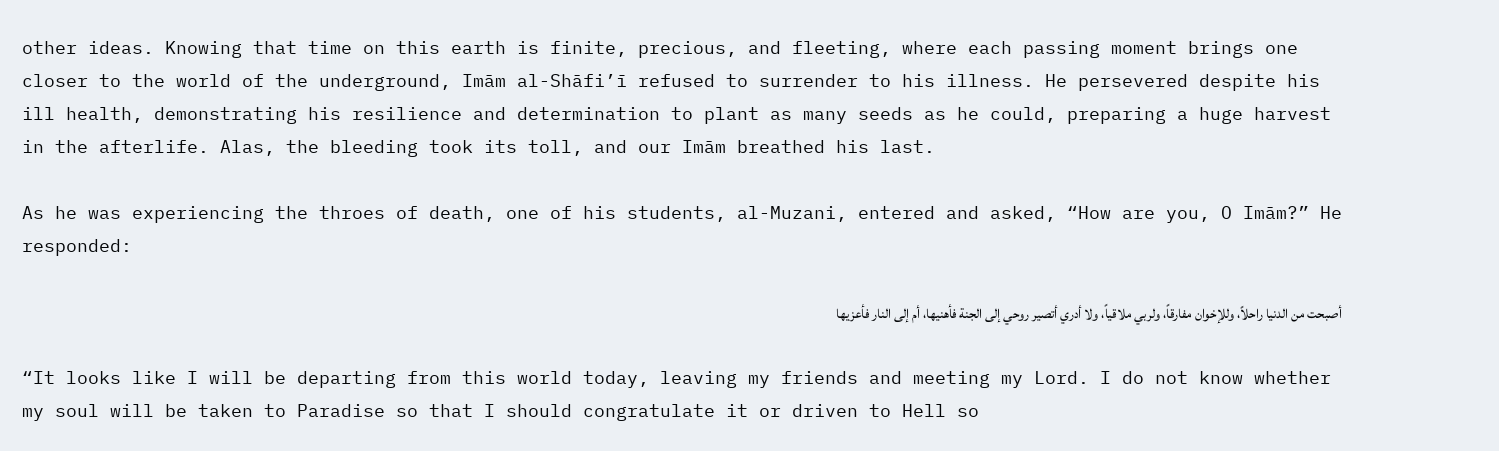other ideas. Knowing that time on this earth is finite, precious, and fleeting, where each passing moment brings one closer to the world of the underground, Imām al-Shāfi’ī refused to surrender to his illness. He persevered despite his ill health, demonstrating his resilience and determination to plant as many seeds as he could, preparing a huge harvest in the afterlife. Alas, the bleeding took its toll, and our Imām breathed his last.

As he was experiencing the throes of death, one of his students, al-Muzani, entered and asked, “How are you, O Imām?” He responded:

أصبحت من الدنيا راحلاً، وللإخوان مفارقاً، ولربي ملاقياً، ولا أدري أتصير روحي إلى الجنة فأهنيها، أم إلى النار فأعزيها

“It looks like I will be departing from this world today, leaving my friends and meeting my Lord. I do not know whether my soul will be taken to Paradise so that I should congratulate it or driven to Hell so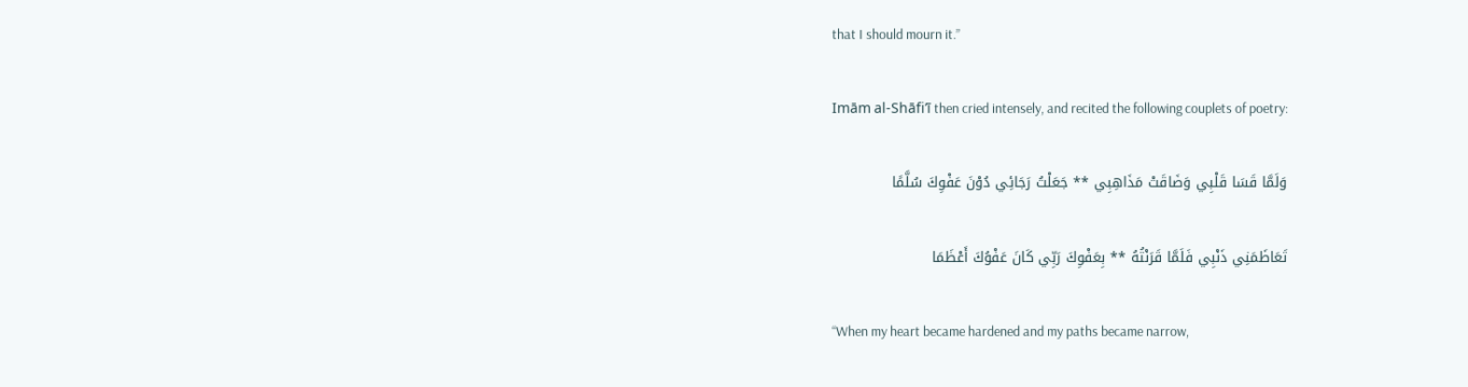that I should mourn it.”

Imām al-Shāfi’ī then cried intensely, and recited the following couplets of poetry:

وَلَمَّا قَسَا قَلْبِي وَضَاقَتْ مَذَاهِبِي ** جَعَلْتُ رَجَائِي دُوْنَ عَفْوِكَ سُلَّمًا

تَعَاظَمَنِي ذَنْبِي فَلَمَّا قَرَنْتُهُ ** بِعَفْوِكَ رَبِّي كَانَ عَفْوُكَ أَعْظَمَا

“When my heart became hardened and my paths became narrow,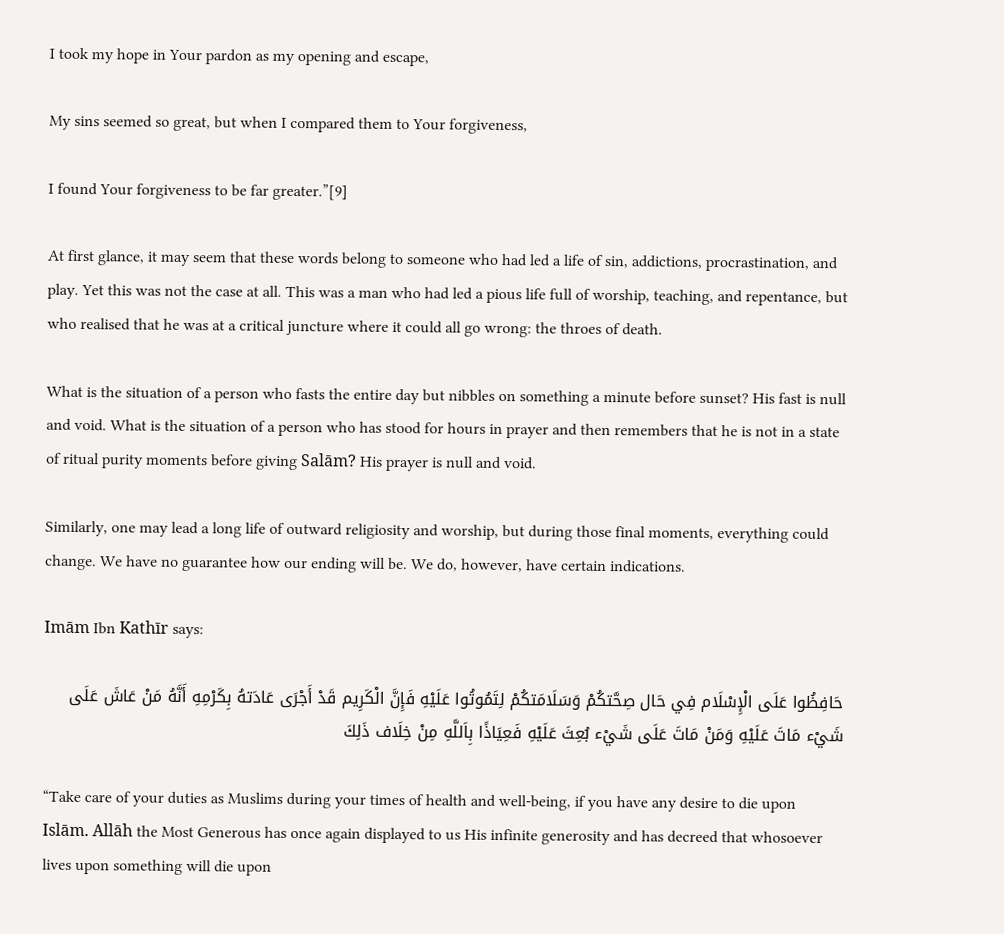I took my hope in Your pardon as my opening and escape,

My sins seemed so great, but when I compared them to Your forgiveness,

I found Your forgiveness to be far greater.”[9]

At first glance, it may seem that these words belong to someone who had led a life of sin, addictions, procrastination, and play. Yet this was not the case at all. This was a man who had led a pious life full of worship, teaching, and repentance, but who realised that he was at a critical juncture where it could all go wrong: the throes of death.

What is the situation of a person who fasts the entire day but nibbles on something a minute before sunset? His fast is null and void. What is the situation of a person who has stood for hours in prayer and then remembers that he is not in a state of ritual purity moments before giving Salām? His prayer is null and void.

Similarly, one may lead a long life of outward religiosity and worship, but during those final moments, everything could change. We have no guarantee how our ending will be. We do, however, have certain indications.

Imām Ibn Kathīr says:

حَافِظُوا عَلَى الْإِسْلَام فِي حَال صِحَّتكُمْ وَسَلَامَتكُمْ لِتَمُوتُوا عَلَيْهِ فَإِنَّ الْكَرِيم قَدْ أَجْرَى عَادَتهُ بِكَرْمِهِ أَنَّهُ مَنْ عَاشَ عَلَى شَيْء مَاتَ عَلَيْهِ وَمَنْ مَاتَ عَلَى شَيْء بُعِثَ عَلَيْهِ فَعِيَاذًا بِاَللَّهِ مِنْ خِلَاف ذَلِكَ

“Take care of your duties as Muslims during your times of health and well-being, if you have any desire to die upon Islām. Allāh the Most Generous has once again displayed to us His infinite generosity and has decreed that whosoever lives upon something will die upon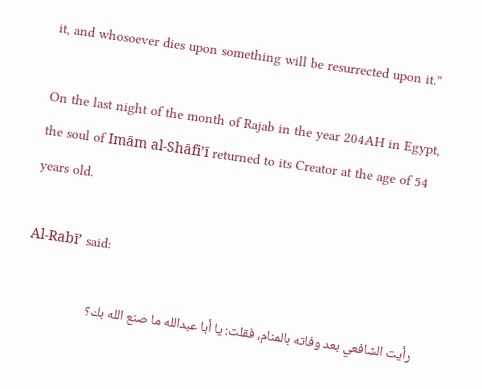it, and whosoever dies upon something will be resurrected upon it.”

On the last night of the month of Rajab in the year 204AH in Egypt, the soul of Imām al-Shāfi’ī returned to its Creator at the age of 54 years old.

Al-Rabī’ said:

رأيت الشافعي بعد وفاته بالمنام، فقلت: يا أبا عبدالله ما صنع الله بك؟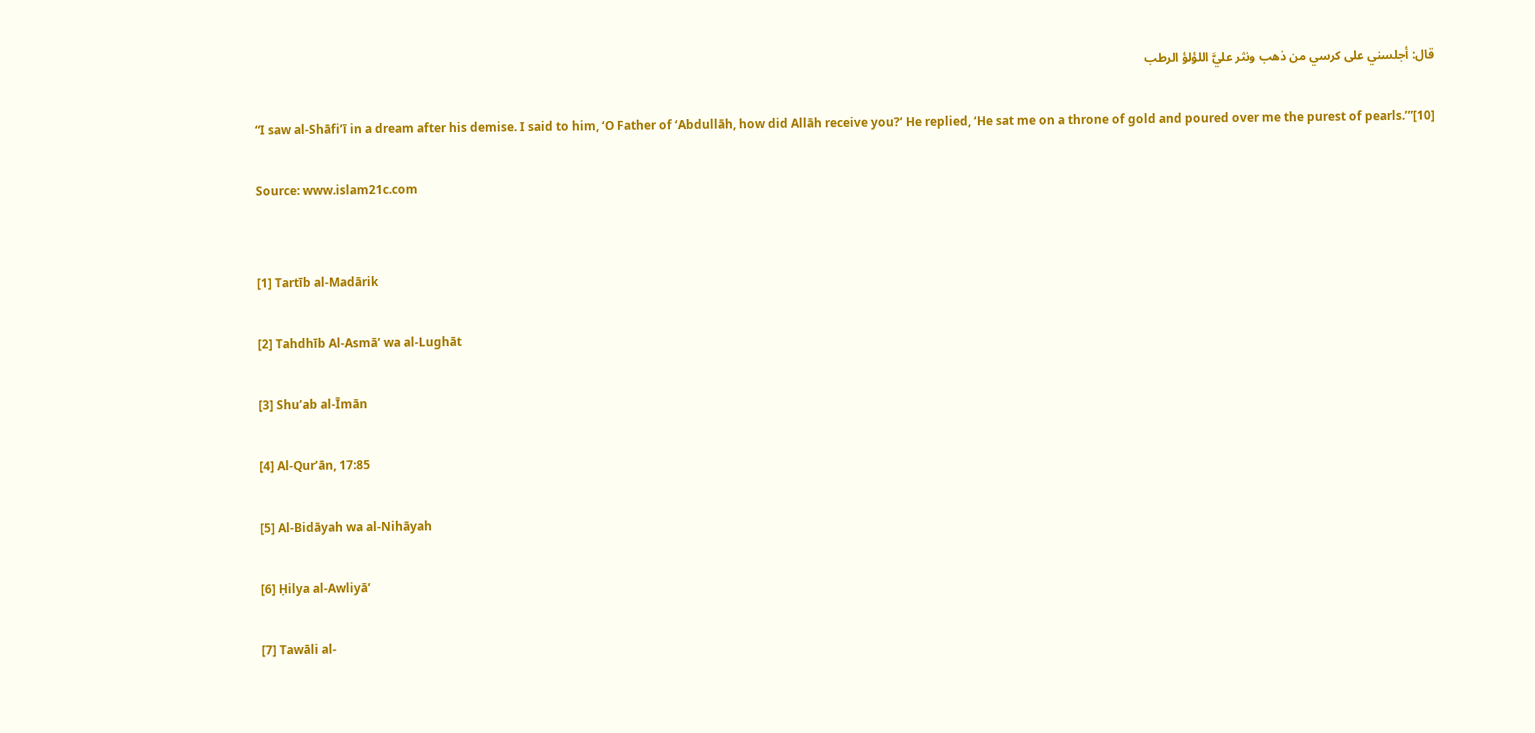قال: أجلسني على كرسي من ذهب ونثر عليَّ اللؤلؤ الرطب

“I saw al-Shāfi’ī in a dream after his demise. I said to him, ‘O Father of ‘Abdullāh, how did Allāh receive you?’ He replied, ‘He sat me on a throne of gold and poured over me the purest of pearls.’”[10]

Source: www.islam21c.com


[1] Tartīb al-Madārik

[2] Tahdhīb Al-Asmā’ wa al-Lughāt

[3] Shu’ab al-Īmān

[4] Al-Qur’ān, 17:85

[5] Al-Bidāyah wa al-Nihāyah

[6] Ḥilya al-Awliyā’

[7] Tawāli al-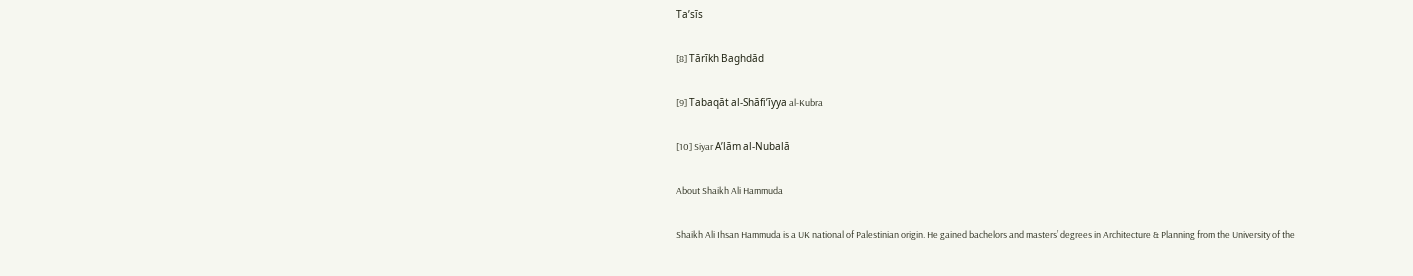Ta’sīs

[8] Tārīkh Baghdād

[9] Tabaqāt al-Shāfi’īyya al-Kubra

[10] Siyar A’lām al-Nubalā

About Shaikh Ali Hammuda

Shaikh Ali Ihsan Hammuda is a UK national of Palestinian origin. He gained bachelors and masters’ degrees in Architecture & Planning from the University of the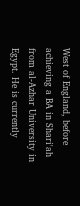West of England, before achieving a BA in Shari'ah from al-Azhar University in Egypt. He is currently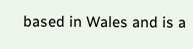based in Wales and is a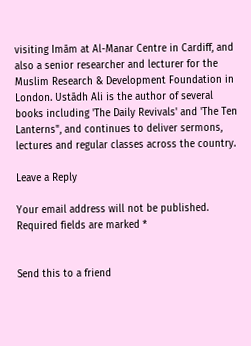visiting Imām at Al-Manar Centre in Cardiff, and also a senior researcher and lecturer for the Muslim Research & Development Foundation in London. Ustādh Ali is the author of several books including 'The Daily Revivals' and 'The Ten Lanterns", and continues to deliver sermons, lectures and regular classes across the country.

Leave a Reply

Your email address will not be published. Required fields are marked *


Send this to a friend